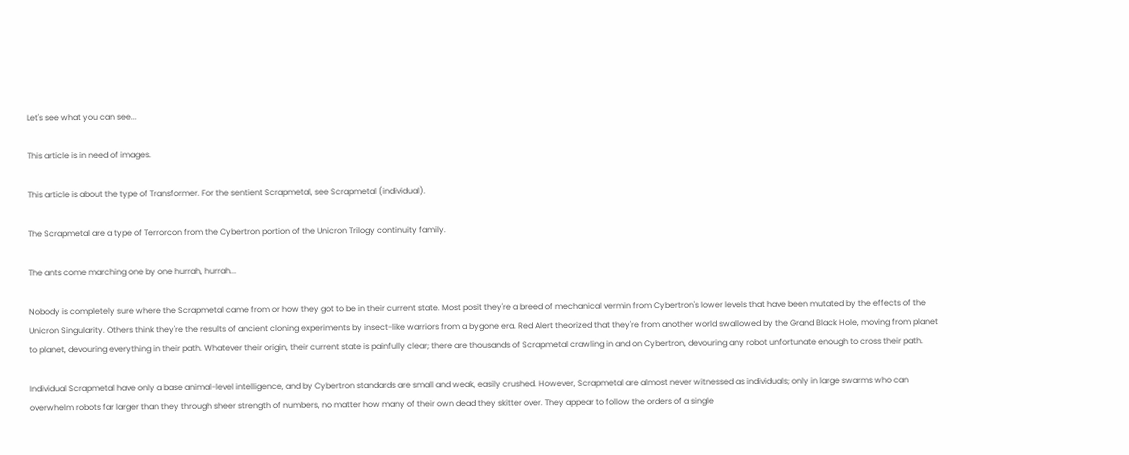Let's see what you can see...

This article is in need of images.

This article is about the type of Transformer. For the sentient Scrapmetal, see Scrapmetal (individual).

The Scrapmetal are a type of Terrorcon from the Cybertron portion of the Unicron Trilogy continuity family.

The ants come marching one by one hurrah, hurrah...

Nobody is completely sure where the Scrapmetal came from or how they got to be in their current state. Most posit they're a breed of mechanical vermin from Cybertron's lower levels that have been mutated by the effects of the Unicron Singularity. Others think they're the results of ancient cloning experiments by insect-like warriors from a bygone era. Red Alert theorized that they're from another world swallowed by the Grand Black Hole, moving from planet to planet, devouring everything in their path. Whatever their origin, their current state is painfully clear; there are thousands of Scrapmetal crawling in and on Cybertron, devouring any robot unfortunate enough to cross their path.

Individual Scrapmetal have only a base animal-level intelligence, and by Cybertron standards are small and weak, easily crushed. However, Scrapmetal are almost never witnessed as individuals; only in large swarms who can overwhelm robots far larger than they through sheer strength of numbers, no matter how many of their own dead they skitter over. They appear to follow the orders of a single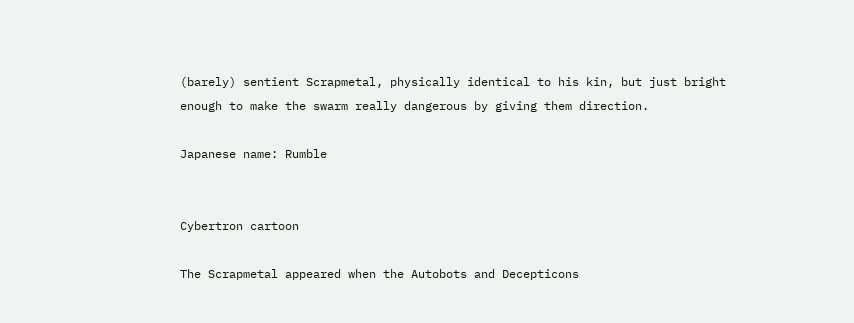(barely) sentient Scrapmetal, physically identical to his kin, but just bright enough to make the swarm really dangerous by giving them direction.

Japanese name: Rumble


Cybertron cartoon

The Scrapmetal appeared when the Autobots and Decepticons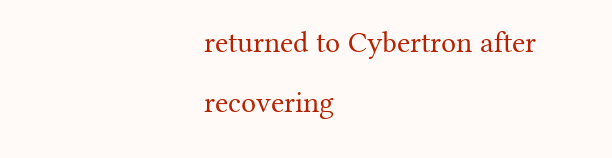returned to Cybertron after recovering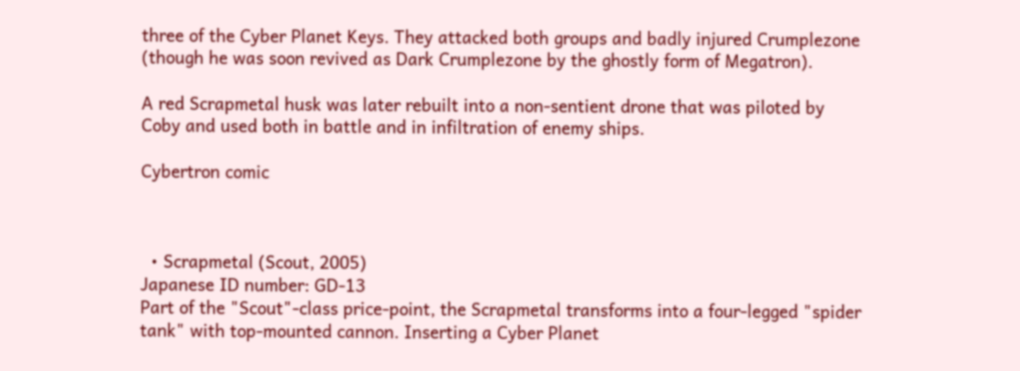three of the Cyber Planet Keys. They attacked both groups and badly injured Crumplezone (though he was soon revived as Dark Crumplezone by the ghostly form of Megatron).

A red Scrapmetal husk was later rebuilt into a non-sentient drone that was piloted by Coby and used both in battle and in infiltration of enemy ships.

Cybertron comic



  • Scrapmetal (Scout, 2005)
Japanese ID number: GD-13
Part of the "Scout"-class price-point, the Scrapmetal transforms into a four-legged "spider tank" with top-mounted cannon. Inserting a Cyber Planet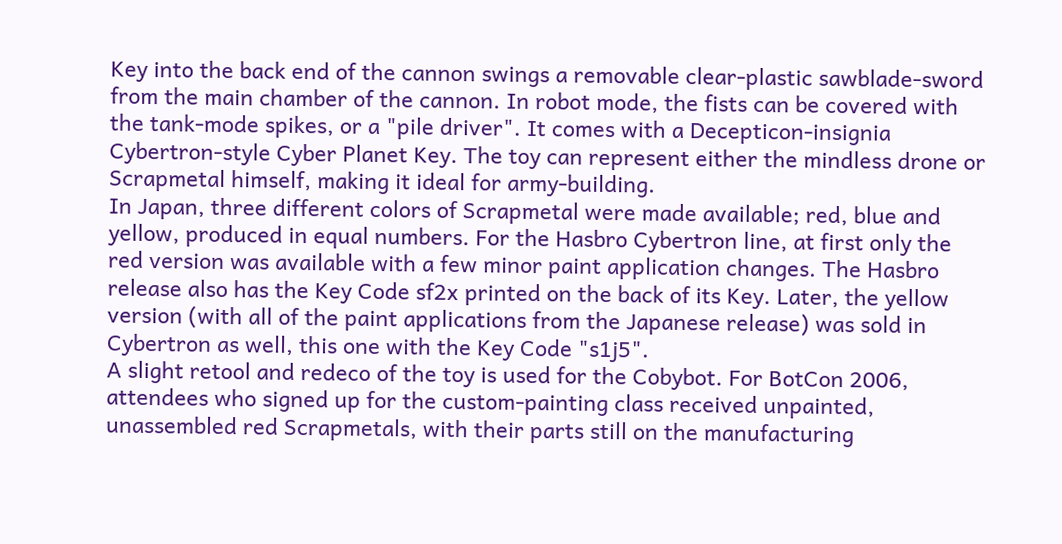Key into the back end of the cannon swings a removable clear-plastic sawblade-sword from the main chamber of the cannon. In robot mode, the fists can be covered with the tank-mode spikes, or a "pile driver". It comes with a Decepticon-insignia Cybertron-style Cyber Planet Key. The toy can represent either the mindless drone or Scrapmetal himself, making it ideal for army-building.
In Japan, three different colors of Scrapmetal were made available; red, blue and yellow, produced in equal numbers. For the Hasbro Cybertron line, at first only the red version was available with a few minor paint application changes. The Hasbro release also has the Key Code sf2x printed on the back of its Key. Later, the yellow version (with all of the paint applications from the Japanese release) was sold in Cybertron as well, this one with the Key Code "s1j5".
A slight retool and redeco of the toy is used for the Cobybot. For BotCon 2006, attendees who signed up for the custom-painting class received unpainted, unassembled red Scrapmetals, with their parts still on the manufacturing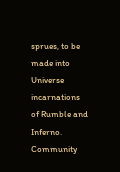sprues, to be made into Universe incarnations of Rumble and Inferno.
Community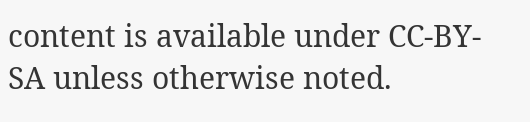content is available under CC-BY-SA unless otherwise noted.